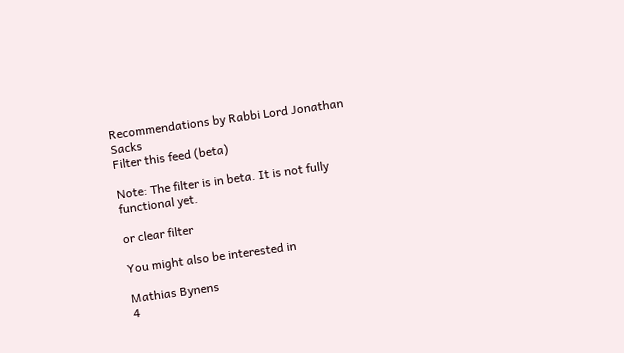Recommendations by Rabbi Lord Jonathan Sacks
Filter this feed (beta)

Note: The filter is in beta. It is not fully functional yet.

or clear filter

You might also be interested in

Mathias Bynens
4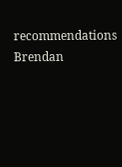recommendations
Brendan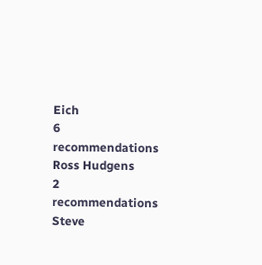Eich
6 recommendations
Ross Hudgens
2 recommendations
Steve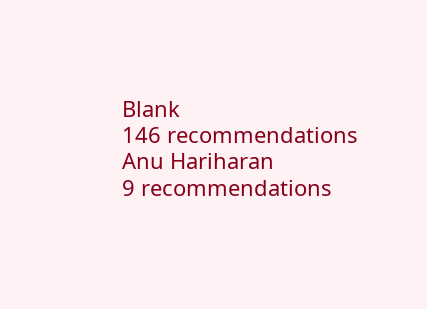Blank
146 recommendations
Anu Hariharan
9 recommendations